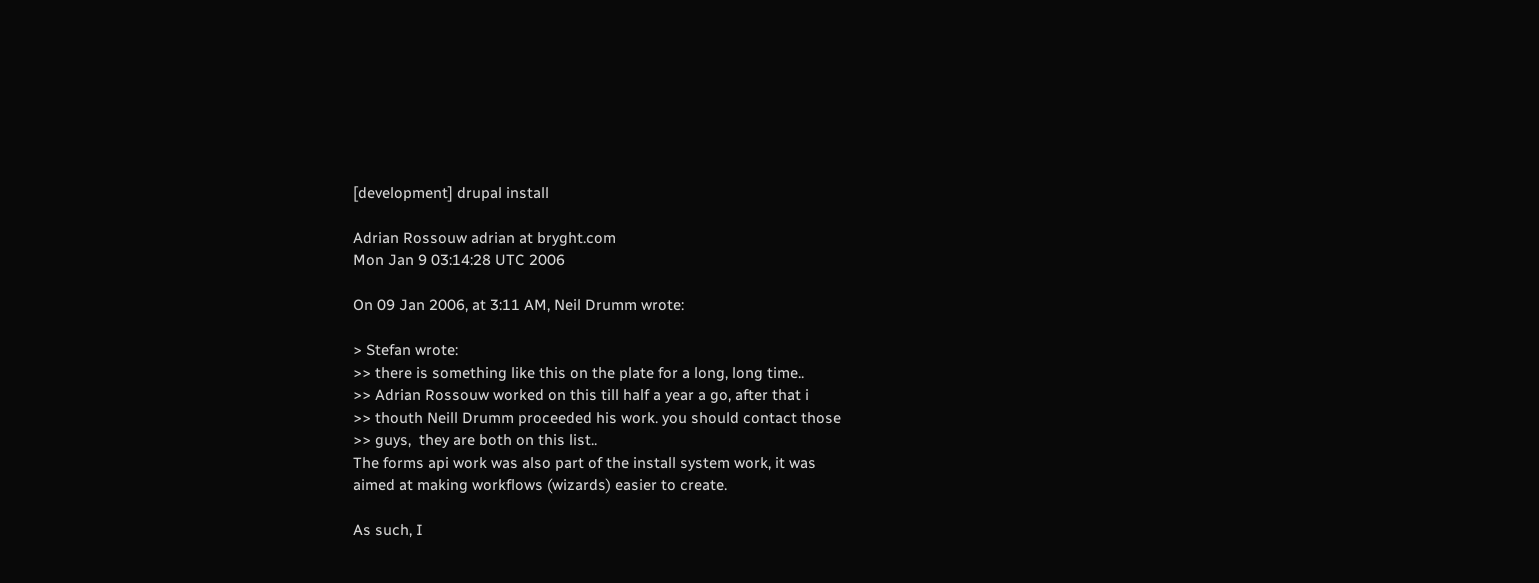[development] drupal install

Adrian Rossouw adrian at bryght.com
Mon Jan 9 03:14:28 UTC 2006

On 09 Jan 2006, at 3:11 AM, Neil Drumm wrote:

> Stefan wrote:
>> there is something like this on the plate for a long, long time..
>> Adrian Rossouw worked on this till half a year a go, after that i
>> thouth Neill Drumm proceeded his work. you should contact those
>> guys,  they are both on this list..
The forms api work was also part of the install system work, it was
aimed at making workflows (wizards) easier to create.

As such, I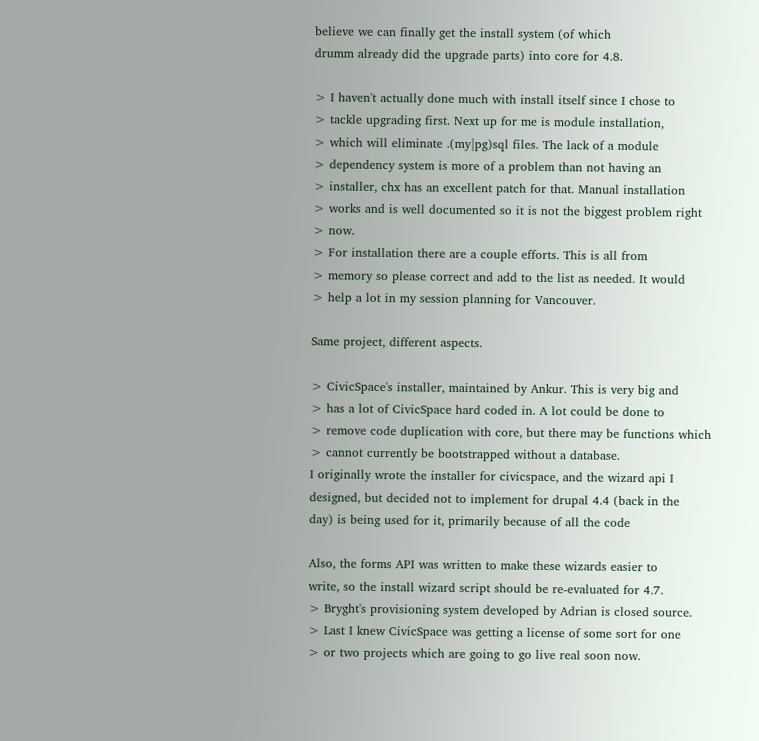believe we can finally get the install system (of which
drumm already did the upgrade parts) into core for 4.8.

> I haven't actually done much with install itself since I chose to
> tackle upgrading first. Next up for me is module installation,
> which will eliminate .(my|pg)sql files. The lack of a module
> dependency system is more of a problem than not having an
> installer, chx has an excellent patch for that. Manual installation
> works and is well documented so it is not the biggest problem right
> now.
> For installation there are a couple efforts. This is all from
> memory so please correct and add to the list as needed. It would
> help a lot in my session planning for Vancouver.

Same project, different aspects.

> CivicSpace's installer, maintained by Ankur. This is very big and
> has a lot of CivicSpace hard coded in. A lot could be done to
> remove code duplication with core, but there may be functions which
> cannot currently be bootstrapped without a database.
I originally wrote the installer for civicspace, and the wizard api I
designed, but decided not to implement for drupal 4.4 (back in the
day) is being used for it, primarily because of all the code

Also, the forms API was written to make these wizards easier to
write, so the install wizard script should be re-evaluated for 4.7.
> Bryght's provisioning system developed by Adrian is closed source.
> Last I knew CivicSpace was getting a license of some sort for one
> or two projects which are going to go live real soon now.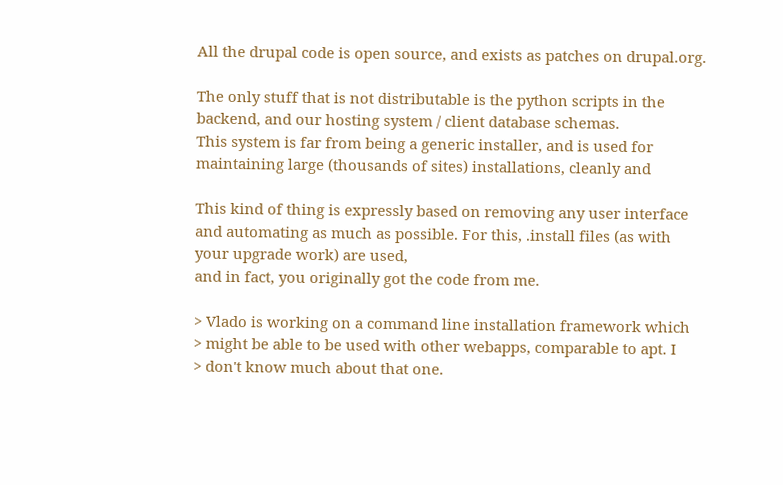All the drupal code is open source, and exists as patches on drupal.org.

The only stuff that is not distributable is the python scripts in the
backend, and our hosting system / client database schemas.
This system is far from being a generic installer, and is used for
maintaining large (thousands of sites) installations, cleanly and

This kind of thing is expressly based on removing any user interface
and automating as much as possible. For this, .install files (as with
your upgrade work) are used,
and in fact, you originally got the code from me.

> Vlado is working on a command line installation framework which
> might be able to be used with other webapps, comparable to apt. I
> don't know much about that one.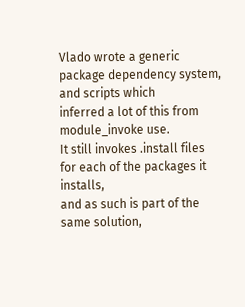Vlado wrote a generic package dependency system, and scripts which
inferred a lot of this from module_invoke use.
It still invokes .install files for each of the packages it installs,
and as such is part of the same solution,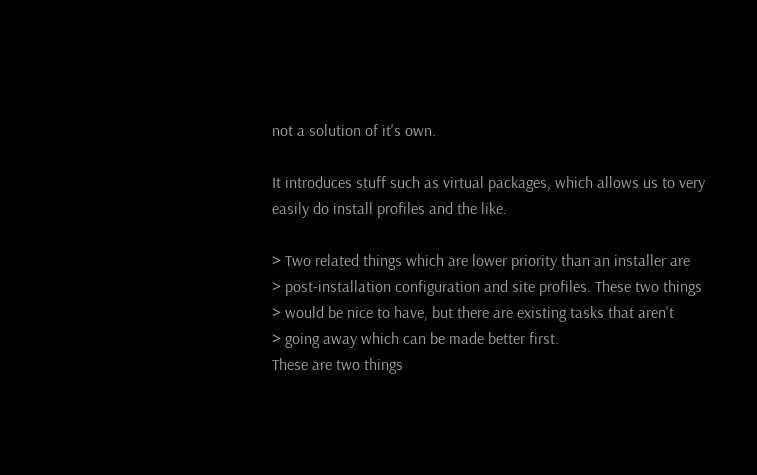not a solution of it's own.

It introduces stuff such as virtual packages, which allows us to very
easily do install profiles and the like.

> Two related things which are lower priority than an installer are
> post-installation configuration and site profiles. These two things
> would be nice to have, but there are existing tasks that aren't
> going away which can be made better first.
These are two things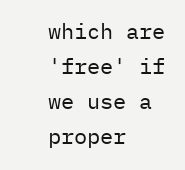which are 'free' if we use a proper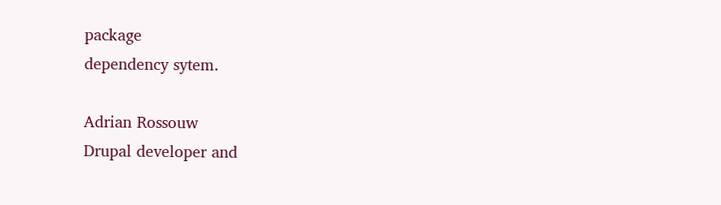package
dependency sytem.

Adrian Rossouw
Drupal developer and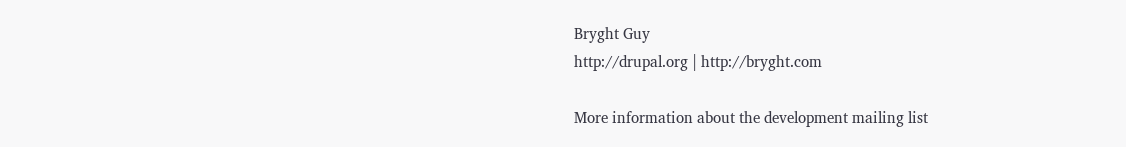Bryght Guy
http://drupal.org | http://bryght.com

More information about the development mailing list